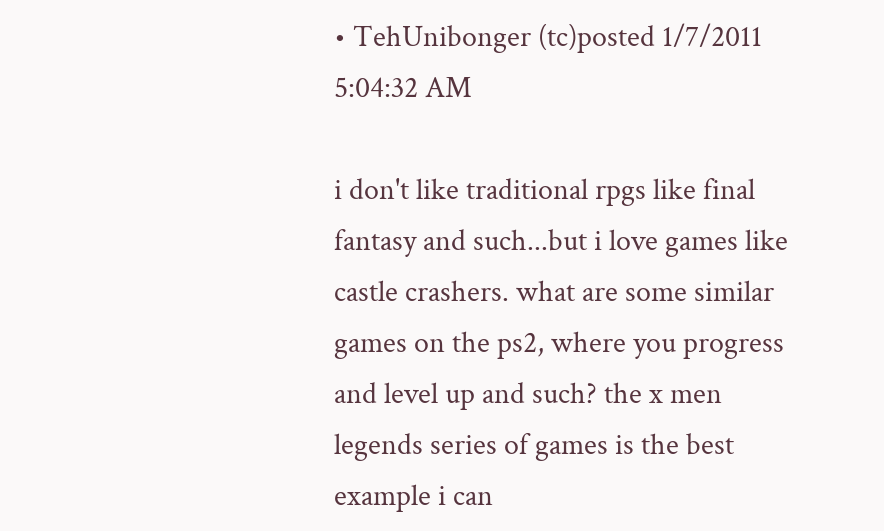• TehUnibonger (tc)posted 1/7/2011 5:04:32 AM

i don't like traditional rpgs like final fantasy and such...but i love games like castle crashers. what are some similar games on the ps2, where you progress and level up and such? the x men legends series of games is the best example i can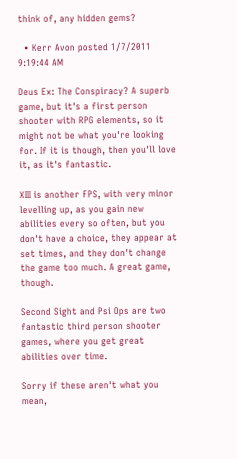think of, any hidden gems?

  • Kerr Avon posted 1/7/2011 9:19:44 AM

Deus Ex: The Conspiracy? A superb game, but it's a first person shooter with RPG elements, so it might not be what you're looking for. If it is though, then you'll love it, as it's fantastic.

XIII is another FPS, with very minor levelling up, as you gain new abilities every so often, but you don't have a choice, they appear at set times, and they don't change the game too much. A great game, though.

Second Sight and Psi Ops are two fantastic third person shooter games, where you get great abilities over time.

Sorry if these aren't what you mean,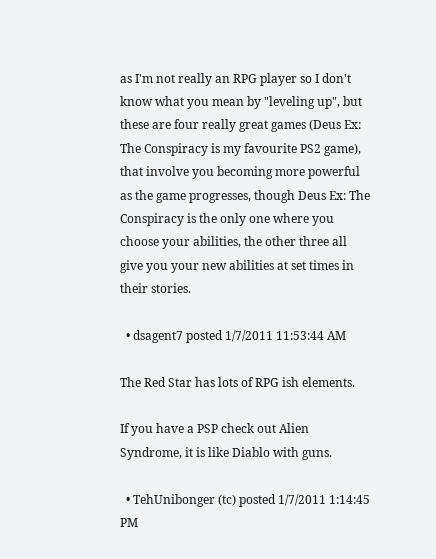as I'm not really an RPG player so I don't know what you mean by "leveling up", but these are four really great games (Deus Ex: The Conspiracy is my favourite PS2 game), that involve you becoming more powerful as the game progresses, though Deus Ex: The Conspiracy is the only one where you choose your abilities, the other three all give you your new abilities at set times in their stories.

  • dsagent7 posted 1/7/2011 11:53:44 AM

The Red Star has lots of RPG ish elements.

If you have a PSP check out Alien Syndrome, it is like Diablo with guns.

  • TehUnibonger (tc) posted 1/7/2011 1:14:45 PM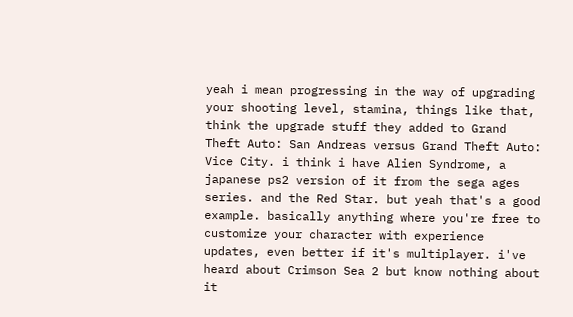yeah i mean progressing in the way of upgrading your shooting level, stamina, things like that, think the upgrade stuff they added to Grand Theft Auto: San Andreas versus Grand Theft Auto: Vice City. i think i have Alien Syndrome, a japanese ps2 version of it from the sega ages series. and the Red Star. but yeah that's a good example. basically anything where you're free to customize your character with experience updates, even better if it's multiplayer. i've heard about Crimson Sea 2 but know nothing about it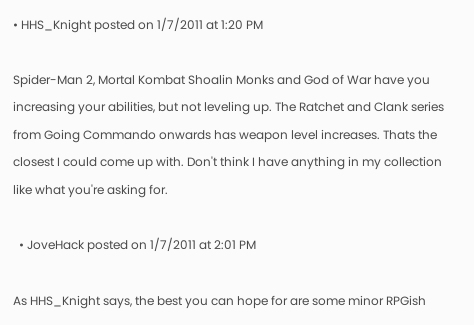• HHS_Knight posted on 1/7/2011 at 1:20 PM

Spider-Man 2, Mortal Kombat Shoalin Monks and God of War have you increasing your abilities, but not leveling up. The Ratchet and Clank series from Going Commando onwards has weapon level increases. Thats the closest I could come up with. Don't think I have anything in my collection like what you're asking for.

  • JoveHack posted on 1/7/2011 at 2:01 PM

As HHS_Knight says, the best you can hope for are some minor RPGish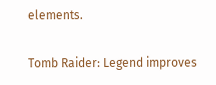elements.

Tomb Raider: Legend improves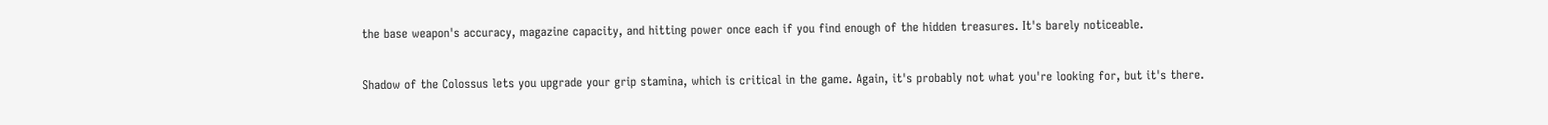the base weapon's accuracy, magazine capacity, and hitting power once each if you find enough of the hidden treasures. It's barely noticeable.

Shadow of the Colossus lets you upgrade your grip stamina, which is critical in the game. Again, it's probably not what you're looking for, but it's there.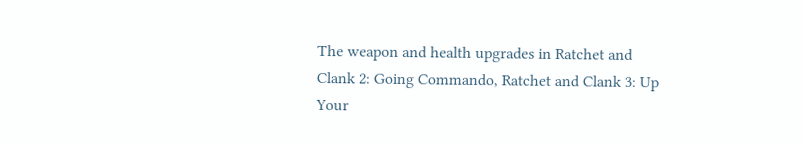The weapon and health upgrades in Ratchet and Clank 2: Going Commando, Ratchet and Clank 3: Up Your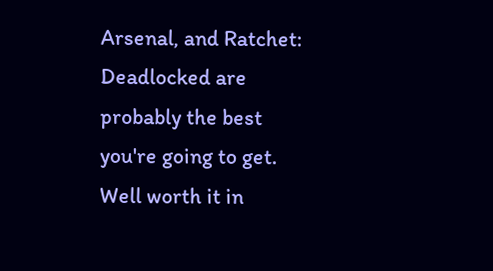Arsenal, and Ratchet: Deadlocked are probably the best you're going to get. Well worth it in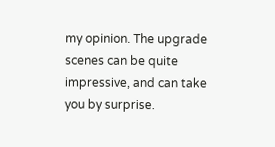my opinion. The upgrade scenes can be quite impressive, and can take you by surprise.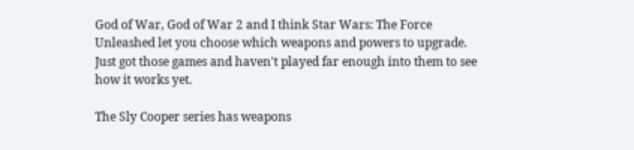God of War, God of War 2 and I think Star Wars: The Force Unleashed let you choose which weapons and powers to upgrade. Just got those games and haven't played far enough into them to see how it works yet.

The Sly Cooper series has weapons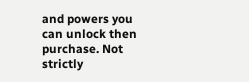and powers you can unlock then purchase. Not strictly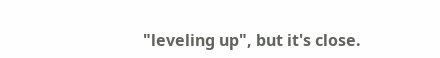"leveling up", but it's close.